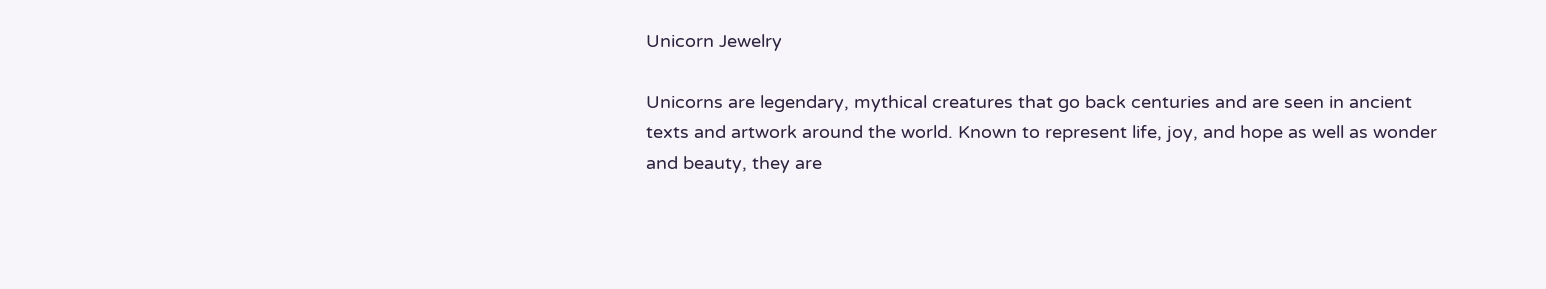Unicorn Jewelry

Unicorns are legendary, mythical creatures that go back centuries and are seen in ancient texts and artwork around the world. Known to represent life, joy, and hope as well as wonder and beauty, they are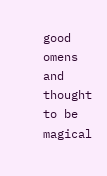good omens and thought to be magical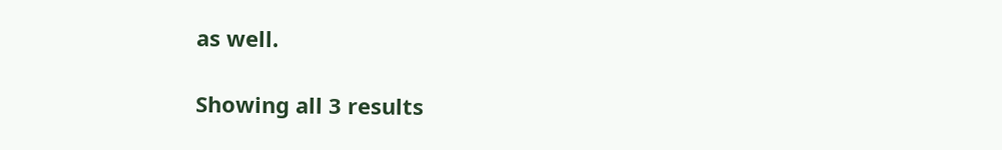as well.

Showing all 3 results